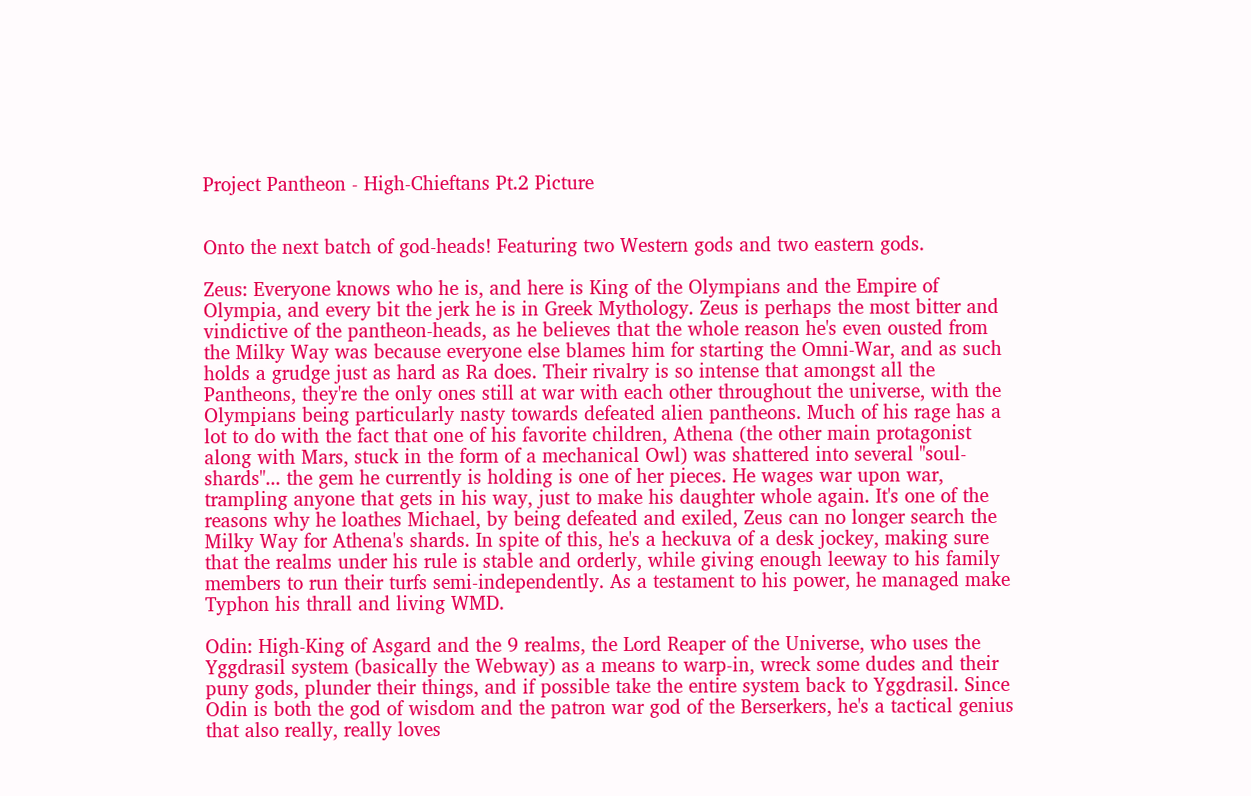Project Pantheon - High-Chieftans Pt.2 Picture


Onto the next batch of god-heads! Featuring two Western gods and two eastern gods.

Zeus: Everyone knows who he is, and here is King of the Olympians and the Empire of Olympia, and every bit the jerk he is in Greek Mythology. Zeus is perhaps the most bitter and vindictive of the pantheon-heads, as he believes that the whole reason he's even ousted from the Milky Way was because everyone else blames him for starting the Omni-War, and as such holds a grudge just as hard as Ra does. Their rivalry is so intense that amongst all the Pantheons, they're the only ones still at war with each other throughout the universe, with the Olympians being particularly nasty towards defeated alien pantheons. Much of his rage has a lot to do with the fact that one of his favorite children, Athena (the other main protagonist along with Mars, stuck in the form of a mechanical Owl) was shattered into several "soul-shards"... the gem he currently is holding is one of her pieces. He wages war upon war, trampling anyone that gets in his way, just to make his daughter whole again. It's one of the reasons why he loathes Michael, by being defeated and exiled, Zeus can no longer search the Milky Way for Athena's shards. In spite of this, he's a heckuva of a desk jockey, making sure that the realms under his rule is stable and orderly, while giving enough leeway to his family members to run their turfs semi-independently. As a testament to his power, he managed make Typhon his thrall and living WMD.

Odin: High-King of Asgard and the 9 realms, the Lord Reaper of the Universe, who uses the Yggdrasil system (basically the Webway) as a means to warp-in, wreck some dudes and their puny gods, plunder their things, and if possible take the entire system back to Yggdrasil. Since Odin is both the god of wisdom and the patron war god of the Berserkers, he's a tactical genius that also really, really loves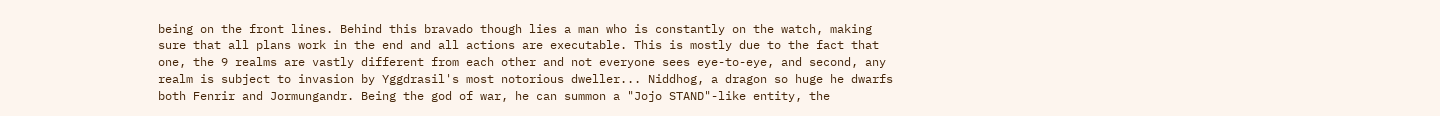being on the front lines. Behind this bravado though lies a man who is constantly on the watch, making sure that all plans work in the end and all actions are executable. This is mostly due to the fact that one, the 9 realms are vastly different from each other and not everyone sees eye-to-eye, and second, any realm is subject to invasion by Yggdrasil's most notorious dweller... Niddhog, a dragon so huge he dwarfs both Fenrir and Jormungandr. Being the god of war, he can summon a "Jojo STAND"-like entity, the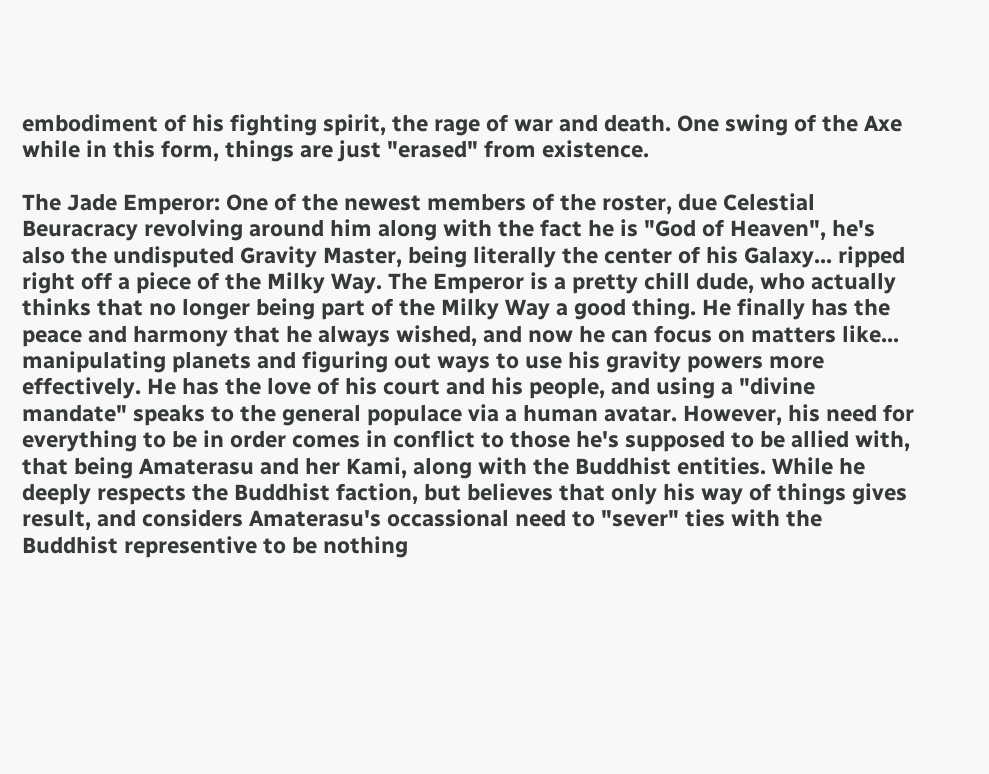embodiment of his fighting spirit, the rage of war and death. One swing of the Axe while in this form, things are just "erased" from existence.

The Jade Emperor: One of the newest members of the roster, due Celestial Beuracracy revolving around him along with the fact he is "God of Heaven", he's also the undisputed Gravity Master, being literally the center of his Galaxy... ripped right off a piece of the Milky Way. The Emperor is a pretty chill dude, who actually thinks that no longer being part of the Milky Way a good thing. He finally has the peace and harmony that he always wished, and now he can focus on matters like... manipulating planets and figuring out ways to use his gravity powers more effectively. He has the love of his court and his people, and using a "divine mandate" speaks to the general populace via a human avatar. However, his need for everything to be in order comes in conflict to those he's supposed to be allied with, that being Amaterasu and her Kami, along with the Buddhist entities. While he deeply respects the Buddhist faction, but believes that only his way of things gives result, and considers Amaterasu's occassional need to "sever" ties with the Buddhist representive to be nothing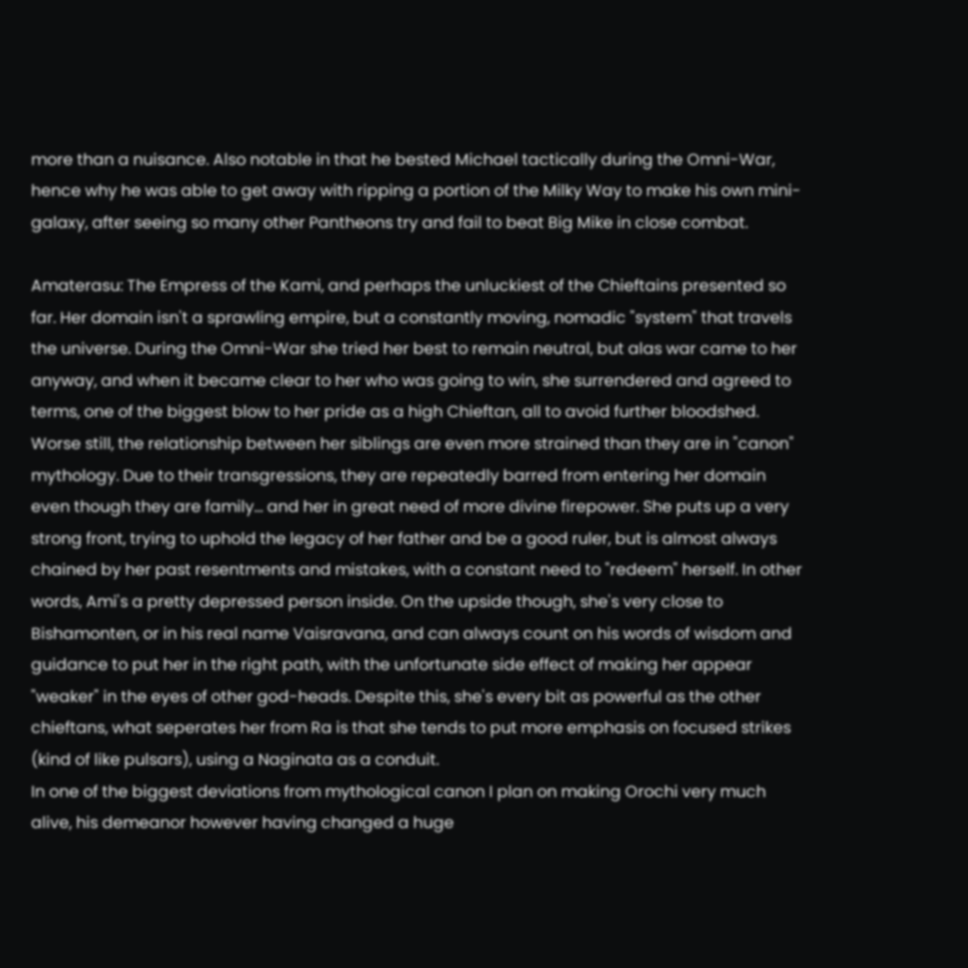more than a nuisance. Also notable in that he bested Michael tactically during the Omni-War, hence why he was able to get away with ripping a portion of the Milky Way to make his own mini-galaxy, after seeing so many other Pantheons try and fail to beat Big Mike in close combat.

Amaterasu: The Empress of the Kami, and perhaps the unluckiest of the Chieftains presented so far. Her domain isn't a sprawling empire, but a constantly moving, nomadic "system" that travels the universe. During the Omni-War she tried her best to remain neutral, but alas war came to her anyway, and when it became clear to her who was going to win, she surrendered and agreed to terms, one of the biggest blow to her pride as a high Chieftan, all to avoid further bloodshed. Worse still, the relationship between her siblings are even more strained than they are in "canon" mythology. Due to their transgressions, they are repeatedly barred from entering her domain even though they are family... and her in great need of more divine firepower. She puts up a very strong front, trying to uphold the legacy of her father and be a good ruler, but is almost always chained by her past resentments and mistakes, with a constant need to "redeem" herself. In other words, Ami's a pretty depressed person inside. On the upside though, she's very close to Bishamonten, or in his real name Vaisravana, and can always count on his words of wisdom and guidance to put her in the right path, with the unfortunate side effect of making her appear "weaker" in the eyes of other god-heads. Despite this, she's every bit as powerful as the other chieftans, what seperates her from Ra is that she tends to put more emphasis on focused strikes (kind of like pulsars), using a Naginata as a conduit.
In one of the biggest deviations from mythological canon I plan on making Orochi very much alive, his demeanor however having changed a huge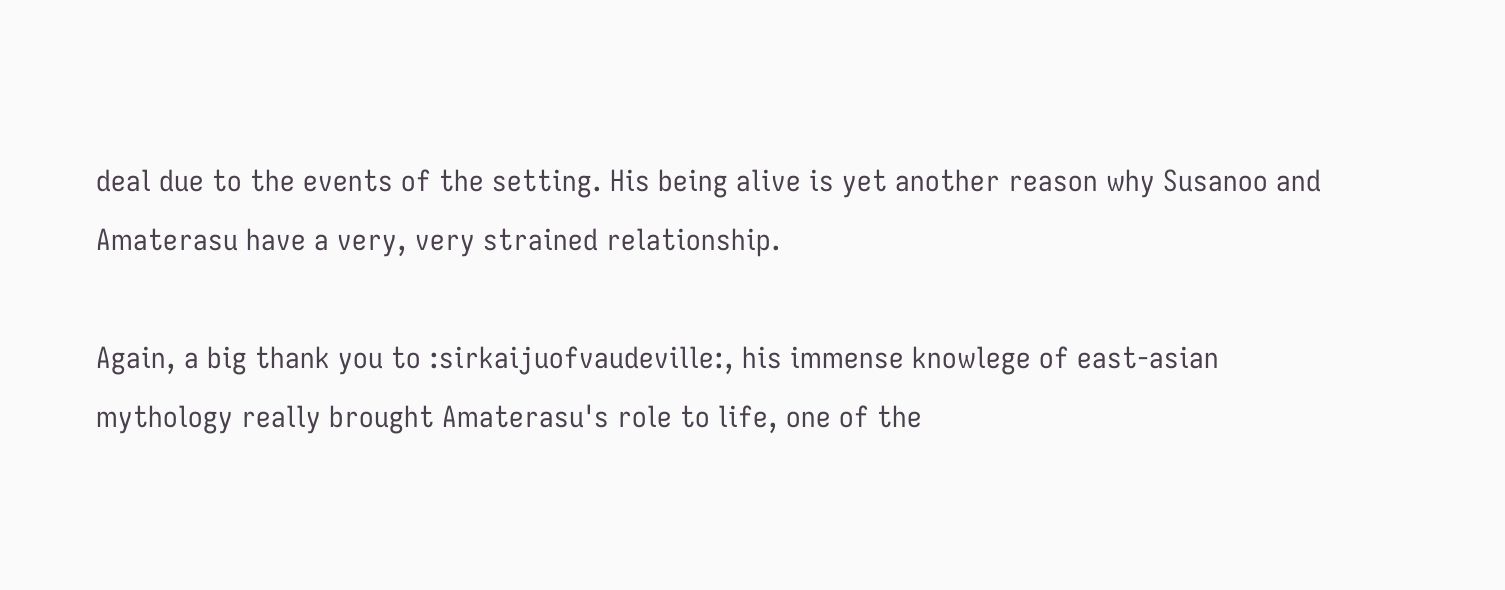deal due to the events of the setting. His being alive is yet another reason why Susanoo and Amaterasu have a very, very strained relationship.

Again, a big thank you to :sirkaijuofvaudeville:, his immense knowlege of east-asian mythology really brought Amaterasu's role to life, one of the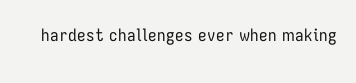hardest challenges ever when making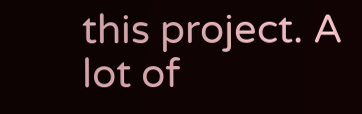this project. A lot of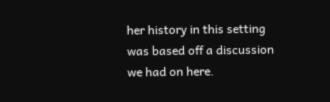her history in this setting was based off a discussion we had on here.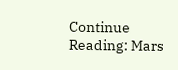Continue Reading: Mars